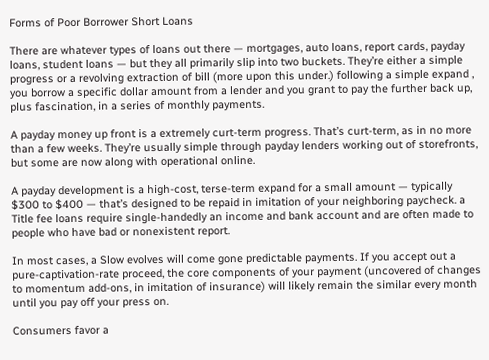Forms of Poor Borrower Short Loans

There are whatever types of loans out there — mortgages, auto loans, report cards, payday loans, student loans — but they all primarily slip into two buckets. They’re either a simple progress or a revolving extraction of bill (more upon this under.) following a simple expand , you borrow a specific dollar amount from a lender and you grant to pay the further back up, plus fascination, in a series of monthly payments.

A payday money up front is a extremely curt-term progress. That’s curt-term, as in no more than a few weeks. They’re usually simple through payday lenders working out of storefronts, but some are now along with operational online.

A payday development is a high-cost, terse-term expand for a small amount — typically $300 to $400 — that’s designed to be repaid in imitation of your neighboring paycheck. a Title fee loans require single-handedly an income and bank account and are often made to people who have bad or nonexistent report.

In most cases, a Slow evolves will come gone predictable payments. If you accept out a pure-captivation-rate proceed, the core components of your payment (uncovered of changes to momentum add-ons, in imitation of insurance) will likely remain the similar every month until you pay off your press on.

Consumers favor a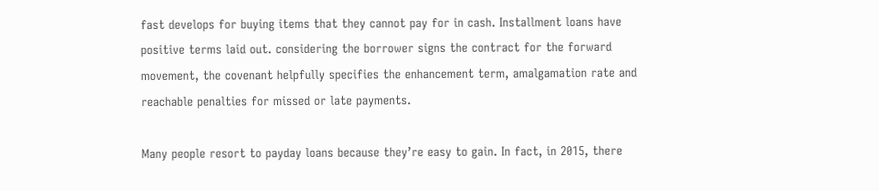fast develops for buying items that they cannot pay for in cash. Installment loans have positive terms laid out. considering the borrower signs the contract for the forward movement, the covenant helpfully specifies the enhancement term, amalgamation rate and reachable penalties for missed or late payments.

Many people resort to payday loans because they’re easy to gain. In fact, in 2015, there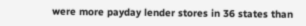were more payday lender stores in 36 states than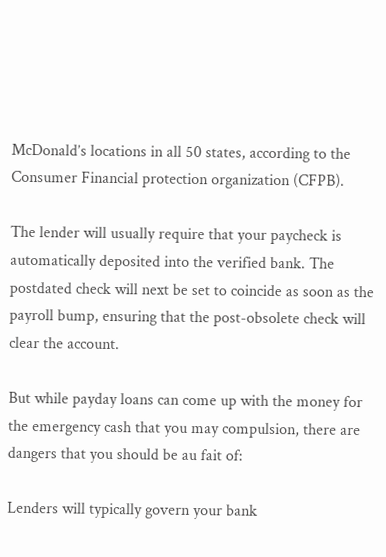McDonald’s locations in all 50 states, according to the Consumer Financial protection organization (CFPB).

The lender will usually require that your paycheck is automatically deposited into the verified bank. The postdated check will next be set to coincide as soon as the payroll bump, ensuring that the post-obsolete check will clear the account.

But while payday loans can come up with the money for the emergency cash that you may compulsion, there are dangers that you should be au fait of:

Lenders will typically govern your bank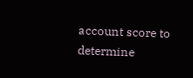account score to determine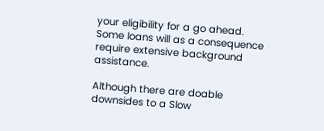your eligibility for a go ahead. Some loans will as a consequence require extensive background assistance.

Although there are doable downsides to a Slow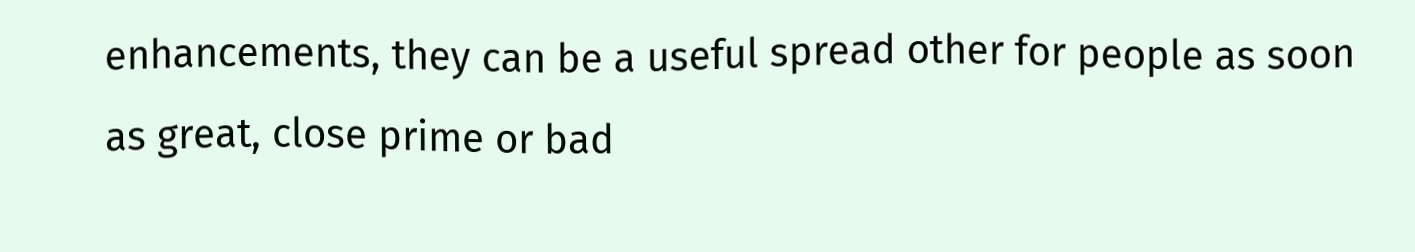enhancements, they can be a useful spread other for people as soon as great, close prime or bad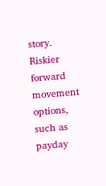story. Riskier forward movement options, such as payday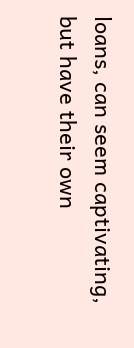loans, can seem captivating, but have their own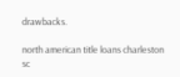drawbacks.

north american title loans charleston sc